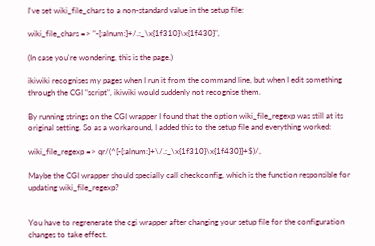I've set wiki_file_chars to a non-standard value in the setup file:

wiki_file_chars => "-[:alnum:]+/.:_\x{1f310}\x{1f430}",

(In case you're wondering, this is the page.)

ikiwiki recognises my pages when I run it from the command line, but when I edit something through the CGI "script", ikiwiki would suddenly not recognise them.

By running strings on the CGI wrapper I found that the option wiki_file_regexp was still at its original setting. So as a workaround, I added this to the setup file and everything worked:

wiki_file_regexp => qr/(^[-[:alnum:]+\/.:_\x{1f310}\x{1f430}]+$)/,

Maybe the CGI wrapper should specially call checkconfig, which is the function responsible for updating wiki_file_regexp?


You have to regrenerate the cgi wrapper after changing your setup file for the configuration changes to take effect.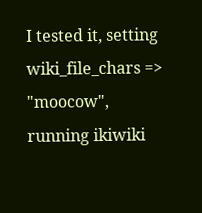I tested it, setting wiki_file_chars => "moocow", running ikiwiki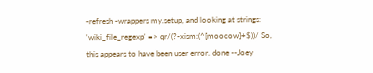-refresh -wrappers my.setup, and looking at strings: 'wiki_file_regexp' => qr/(?-xism:(^[moocow]+$))/ So, this appears to have been user error. done --Joey